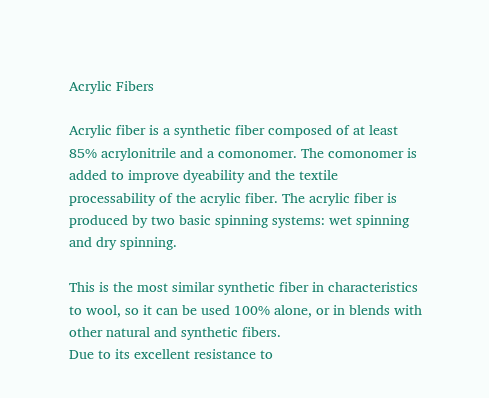Acrylic Fibers

Acrylic fiber is a synthetic fiber composed of at least 85% acrylonitrile and a comonomer. The comonomer is added to improve dyeability and the textile processability of the acrylic fiber. The acrylic fiber is produced by two basic spinning systems: wet spinning and dry spinning.

This is the most similar synthetic fiber in characteristics to wool, so it can be used 100% alone, or in blends with other natural and synthetic fibers.
Due to its excellent resistance to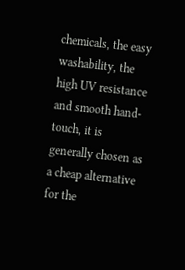chemicals, the easy washability, the high UV resistance and smooth hand-touch, it is generally chosen as a cheap alternative for the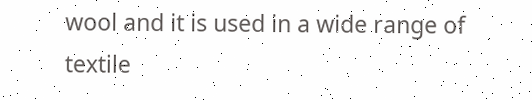wool and it is used in a wide range of textile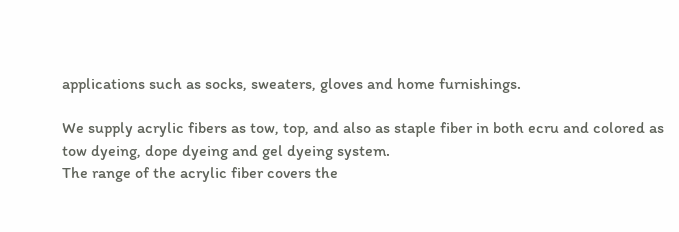applications such as socks, sweaters, gloves and home furnishings.

We supply acrylic fibers as tow, top, and also as staple fiber in both ecru and colored as tow dyeing, dope dyeing and gel dyeing system.
The range of the acrylic fiber covers the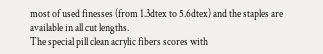most of used finesses (from 1.3dtex to 5.6dtex) and the staples are available in all cut lengths.
The special pill clean acrylic fibers scores with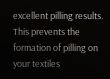excellent pilling results. This prevents the formation of pilling on your textiles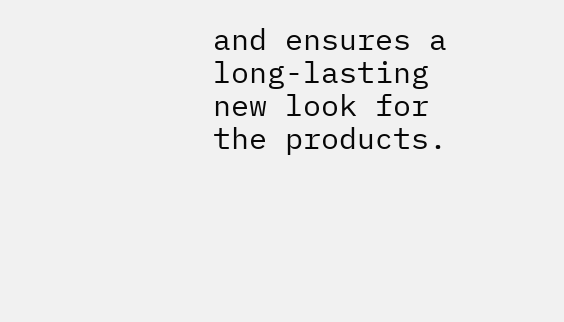and ensures a long-lasting new look for the products.